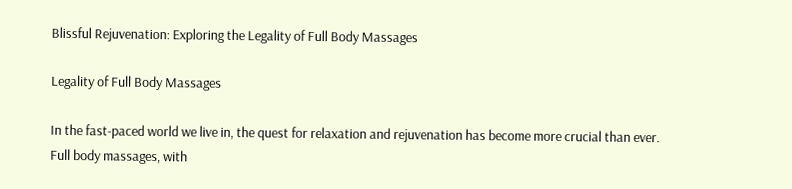Blissful Rejuvenation: Exploring the Legality of Full Body Massages

Legality of Full Body Massages

In the fast-paced world we live in, the quest for relaxation and rejuvenation has become more crucial than ever. Full body massages, with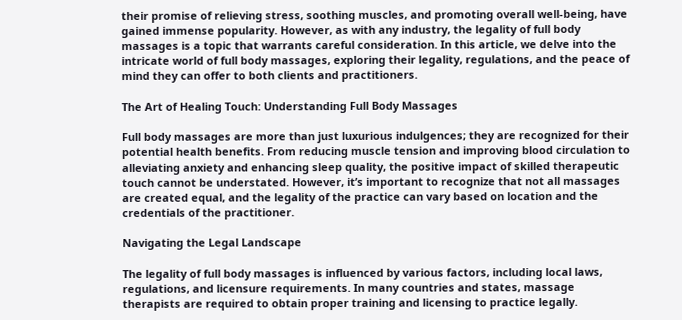their promise of relieving stress, soothing muscles, and promoting overall well-being, have gained immense popularity. However, as with any industry, the legality of full body massages is a topic that warrants careful consideration. In this article, we delve into the intricate world of full body massages, exploring their legality, regulations, and the peace of mind they can offer to both clients and practitioners.

The Art of Healing Touch: Understanding Full Body Massages

Full body massages are more than just luxurious indulgences; they are recognized for their potential health benefits. From reducing muscle tension and improving blood circulation to alleviating anxiety and enhancing sleep quality, the positive impact of skilled therapeutic touch cannot be understated. However, it’s important to recognize that not all massages are created equal, and the legality of the practice can vary based on location and the credentials of the practitioner.

Navigating the Legal Landscape

The legality of full body massages is influenced by various factors, including local laws, regulations, and licensure requirements. In many countries and states, massage therapists are required to obtain proper training and licensing to practice legally.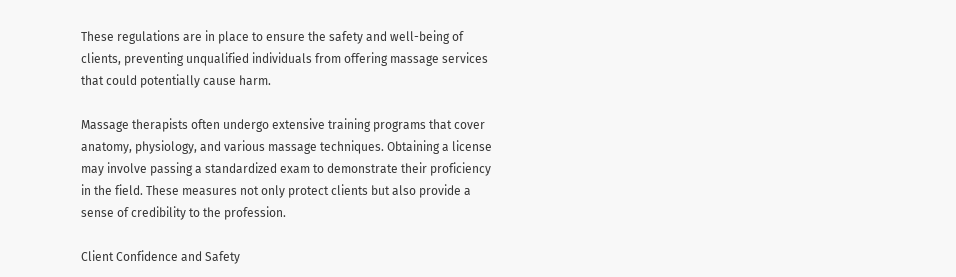These regulations are in place to ensure the safety and well-being of clients, preventing unqualified individuals from offering massage services that could potentially cause harm.

Massage therapists often undergo extensive training programs that cover anatomy, physiology, and various massage techniques. Obtaining a license may involve passing a standardized exam to demonstrate their proficiency in the field. These measures not only protect clients but also provide a sense of credibility to the profession.

Client Confidence and Safety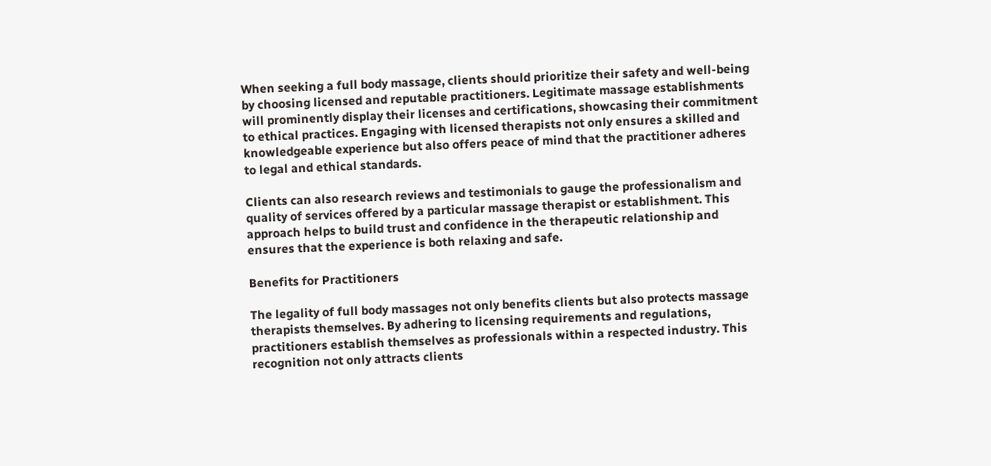When seeking a full body massage, clients should prioritize their safety and well-being by choosing licensed and reputable practitioners. Legitimate massage establishments will prominently display their licenses and certifications, showcasing their commitment to ethical practices. Engaging with licensed therapists not only ensures a skilled and knowledgeable experience but also offers peace of mind that the practitioner adheres to legal and ethical standards.

Clients can also research reviews and testimonials to gauge the professionalism and quality of services offered by a particular massage therapist or establishment. This approach helps to build trust and confidence in the therapeutic relationship and ensures that the experience is both relaxing and safe.

Benefits for Practitioners

The legality of full body massages not only benefits clients but also protects massage therapists themselves. By adhering to licensing requirements and regulations, practitioners establish themselves as professionals within a respected industry. This recognition not only attracts clients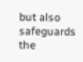but also safeguards the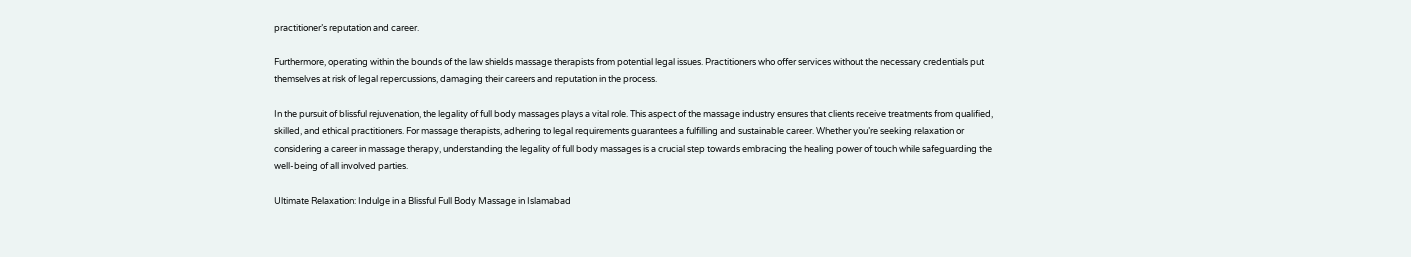practitioner’s reputation and career.

Furthermore, operating within the bounds of the law shields massage therapists from potential legal issues. Practitioners who offer services without the necessary credentials put themselves at risk of legal repercussions, damaging their careers and reputation in the process.

In the pursuit of blissful rejuvenation, the legality of full body massages plays a vital role. This aspect of the massage industry ensures that clients receive treatments from qualified, skilled, and ethical practitioners. For massage therapists, adhering to legal requirements guarantees a fulfilling and sustainable career. Whether you’re seeking relaxation or considering a career in massage therapy, understanding the legality of full body massages is a crucial step towards embracing the healing power of touch while safeguarding the well-being of all involved parties.

Ultimate Relaxation: Indulge in a Blissful Full Body Massage in Islamabad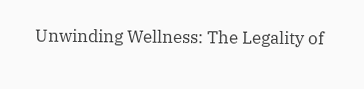Unwinding Wellness: The Legality of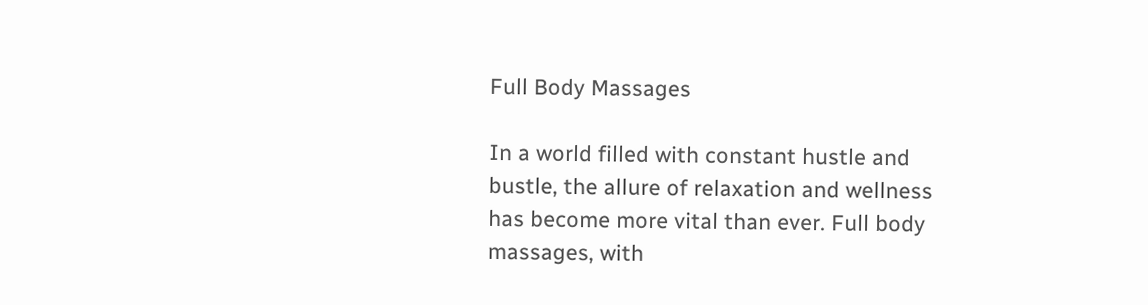Full Body Massages

In a world filled with constant hustle and bustle, the allure of relaxation and wellness has become more vital than ever. Full body massages, with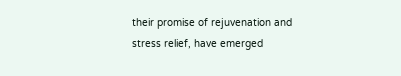their promise of rejuvenation and stress relief, have emerged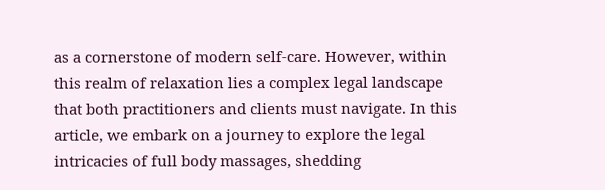as a cornerstone of modern self-care. However, within this realm of relaxation lies a complex legal landscape that both practitioners and clients must navigate. In this article, we embark on a journey to explore the legal intricacies of full body massages, shedding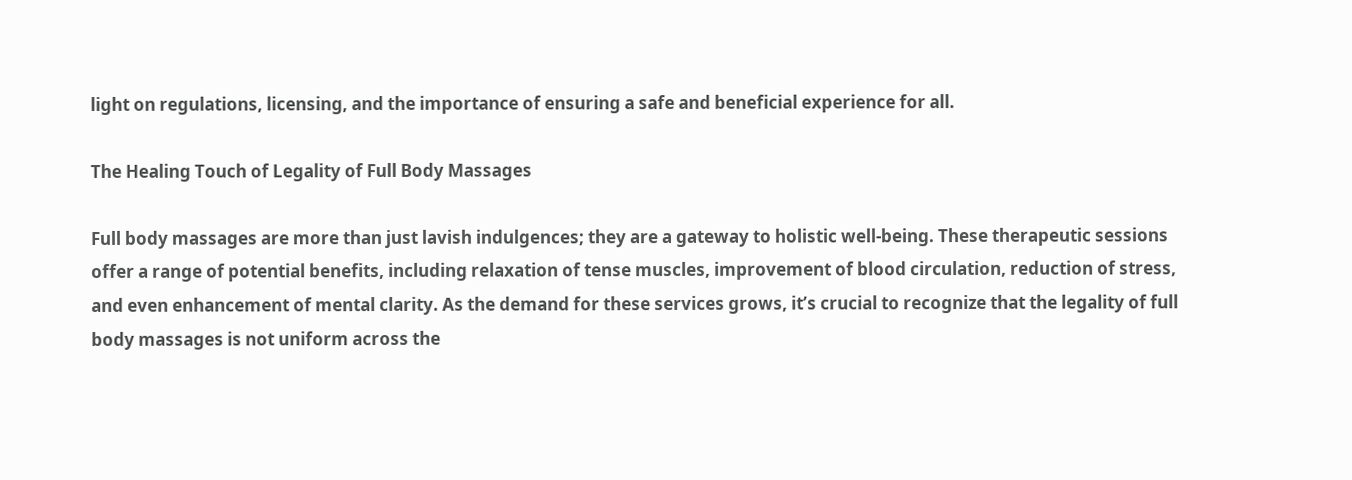light on regulations, licensing, and the importance of ensuring a safe and beneficial experience for all.

The Healing Touch of Legality of Full Body Massages

Full body massages are more than just lavish indulgences; they are a gateway to holistic well-being. These therapeutic sessions offer a range of potential benefits, including relaxation of tense muscles, improvement of blood circulation, reduction of stress, and even enhancement of mental clarity. As the demand for these services grows, it’s crucial to recognize that the legality of full body massages is not uniform across the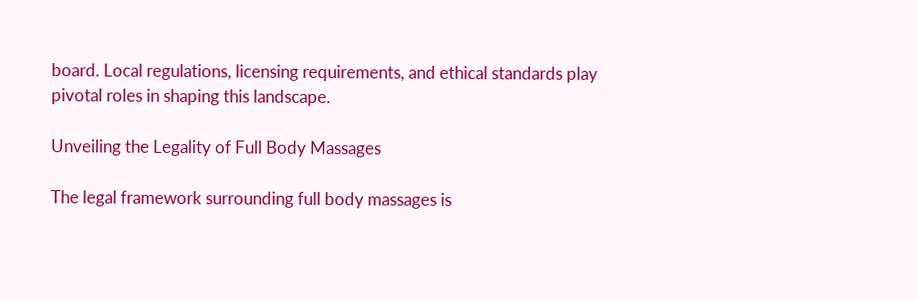board. Local regulations, licensing requirements, and ethical standards play pivotal roles in shaping this landscape.

Unveiling the Legality of Full Body Massages

The legal framework surrounding full body massages is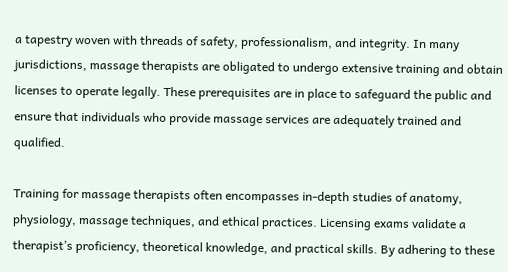a tapestry woven with threads of safety, professionalism, and integrity. In many jurisdictions, massage therapists are obligated to undergo extensive training and obtain licenses to operate legally. These prerequisites are in place to safeguard the public and ensure that individuals who provide massage services are adequately trained and qualified.

Training for massage therapists often encompasses in-depth studies of anatomy, physiology, massage techniques, and ethical practices. Licensing exams validate a therapist’s proficiency, theoretical knowledge, and practical skills. By adhering to these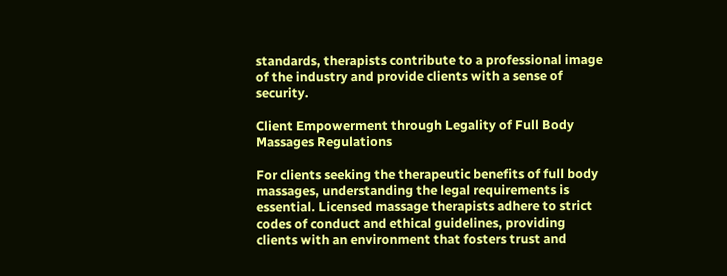standards, therapists contribute to a professional image of the industry and provide clients with a sense of security.

Client Empowerment through Legality of Full Body Massages Regulations

For clients seeking the therapeutic benefits of full body massages, understanding the legal requirements is essential. Licensed massage therapists adhere to strict codes of conduct and ethical guidelines, providing clients with an environment that fosters trust and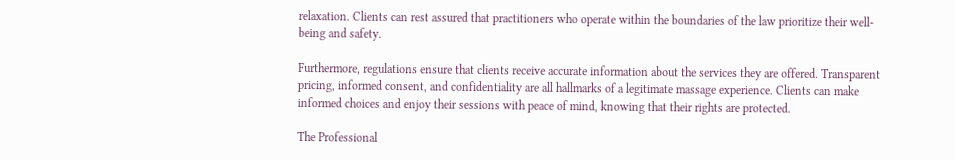relaxation. Clients can rest assured that practitioners who operate within the boundaries of the law prioritize their well-being and safety.

Furthermore, regulations ensure that clients receive accurate information about the services they are offered. Transparent pricing, informed consent, and confidentiality are all hallmarks of a legitimate massage experience. Clients can make informed choices and enjoy their sessions with peace of mind, knowing that their rights are protected.

The Professional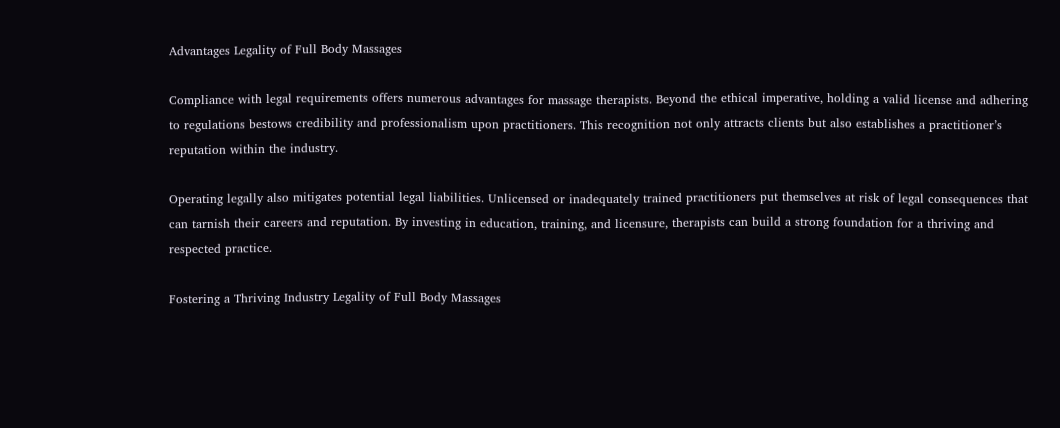Advantages Legality of Full Body Massages

Compliance with legal requirements offers numerous advantages for massage therapists. Beyond the ethical imperative, holding a valid license and adhering to regulations bestows credibility and professionalism upon practitioners. This recognition not only attracts clients but also establishes a practitioner’s reputation within the industry.

Operating legally also mitigates potential legal liabilities. Unlicensed or inadequately trained practitioners put themselves at risk of legal consequences that can tarnish their careers and reputation. By investing in education, training, and licensure, therapists can build a strong foundation for a thriving and respected practice.

Fostering a Thriving Industry Legality of Full Body Massages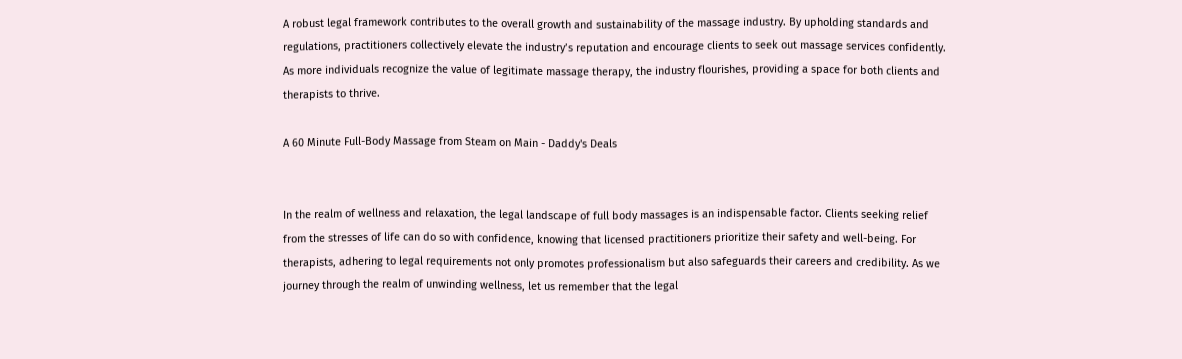A robust legal framework contributes to the overall growth and sustainability of the massage industry. By upholding standards and regulations, practitioners collectively elevate the industry’s reputation and encourage clients to seek out massage services confidently. As more individuals recognize the value of legitimate massage therapy, the industry flourishes, providing a space for both clients and therapists to thrive.

A 60 Minute Full-Body Massage from Steam on Main - Daddy's Deals


In the realm of wellness and relaxation, the legal landscape of full body massages is an indispensable factor. Clients seeking relief from the stresses of life can do so with confidence, knowing that licensed practitioners prioritize their safety and well-being. For therapists, adhering to legal requirements not only promotes professionalism but also safeguards their careers and credibility. As we journey through the realm of unwinding wellness, let us remember that the legal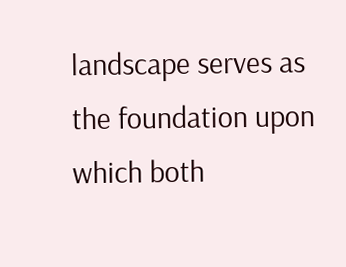landscape serves as the foundation upon which both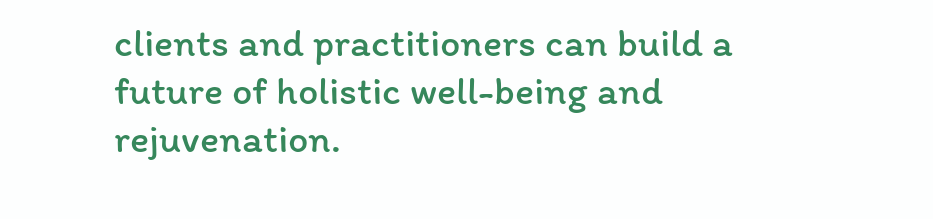clients and practitioners can build a future of holistic well-being and rejuvenation.